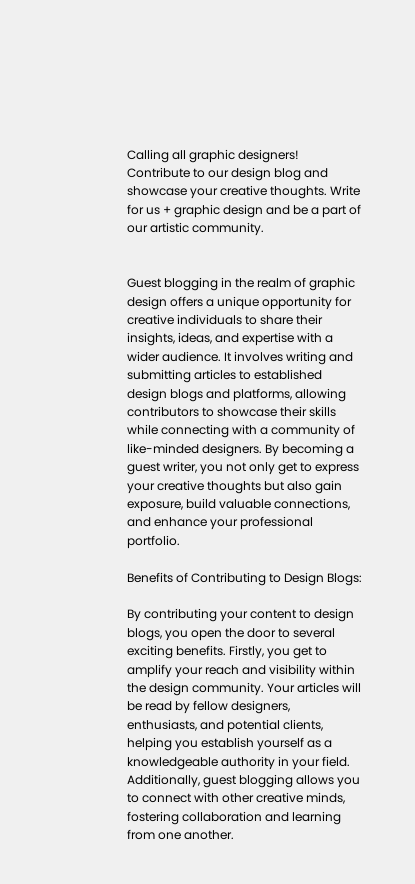Calling all graphic designers! Contribute to our design blog and showcase your creative thoughts. Write for us + graphic design and be a part of our artistic community.


Guest blogging in the realm of graphic design offers a unique opportunity for creative individuals to share their insights, ideas, and expertise with a wider audience. It involves writing and submitting articles to established design blogs and platforms, allowing contributors to showcase their skills while connecting with a community of like-minded designers. By becoming a guest writer, you not only get to express your creative thoughts but also gain exposure, build valuable connections, and enhance your professional portfolio.

Benefits of Contributing to Design Blogs:

By contributing your content to design blogs, you open the door to several exciting benefits. Firstly, you get to amplify your reach and visibility within the design community. Your articles will be read by fellow designers, enthusiasts, and potential clients, helping you establish yourself as a knowledgeable authority in your field. Additionally, guest blogging allows you to connect with other creative minds, fostering collaboration and learning from one another.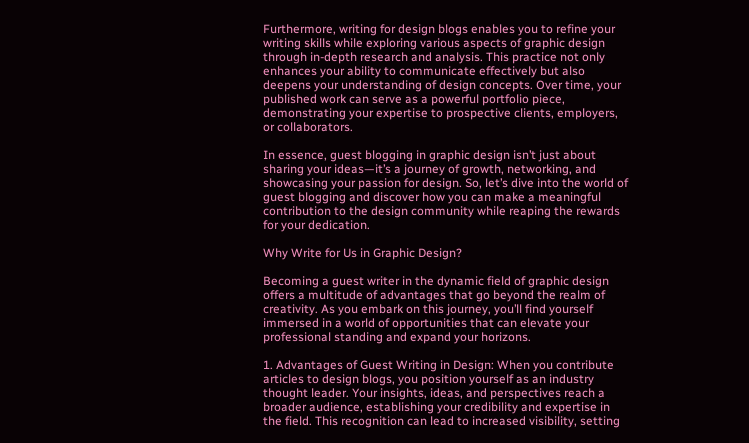Furthermore, writing for design blogs enables you to refine your writing skills while exploring various aspects of graphic design through in-depth research and analysis. This practice not only enhances your ability to communicate effectively but also deepens your understanding of design concepts. Over time, your published work can serve as a powerful portfolio piece, demonstrating your expertise to prospective clients, employers, or collaborators.

In essence, guest blogging in graphic design isn’t just about sharing your ideas—it’s a journey of growth, networking, and showcasing your passion for design. So, let’s dive into the world of guest blogging and discover how you can make a meaningful contribution to the design community while reaping the rewards for your dedication.

Why Write for Us in Graphic Design?

Becoming a guest writer in the dynamic field of graphic design offers a multitude of advantages that go beyond the realm of creativity. As you embark on this journey, you’ll find yourself immersed in a world of opportunities that can elevate your professional standing and expand your horizons.

1. Advantages of Guest Writing in Design: When you contribute articles to design blogs, you position yourself as an industry thought leader. Your insights, ideas, and perspectives reach a broader audience, establishing your credibility and expertise in the field. This recognition can lead to increased visibility, setting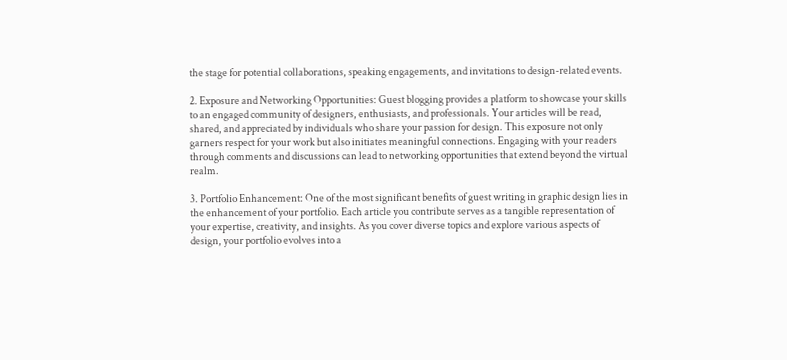the stage for potential collaborations, speaking engagements, and invitations to design-related events.

2. Exposure and Networking Opportunities: Guest blogging provides a platform to showcase your skills to an engaged community of designers, enthusiasts, and professionals. Your articles will be read, shared, and appreciated by individuals who share your passion for design. This exposure not only garners respect for your work but also initiates meaningful connections. Engaging with your readers through comments and discussions can lead to networking opportunities that extend beyond the virtual realm.

3. Portfolio Enhancement: One of the most significant benefits of guest writing in graphic design lies in the enhancement of your portfolio. Each article you contribute serves as a tangible representation of your expertise, creativity, and insights. As you cover diverse topics and explore various aspects of design, your portfolio evolves into a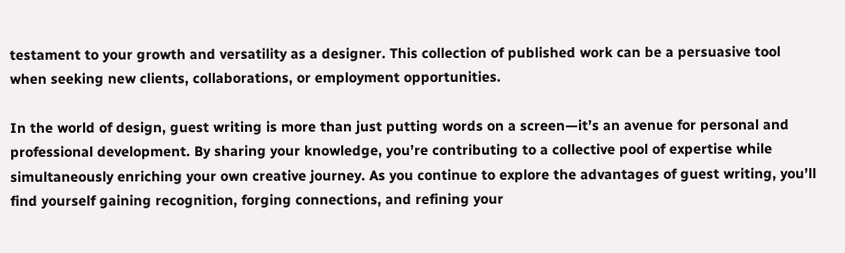testament to your growth and versatility as a designer. This collection of published work can be a persuasive tool when seeking new clients, collaborations, or employment opportunities.

In the world of design, guest writing is more than just putting words on a screen—it’s an avenue for personal and professional development. By sharing your knowledge, you’re contributing to a collective pool of expertise while simultaneously enriching your own creative journey. As you continue to explore the advantages of guest writing, you’ll find yourself gaining recognition, forging connections, and refining your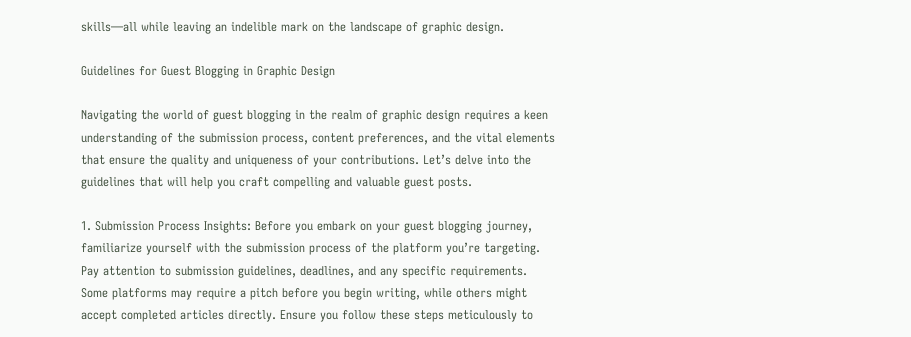skills—all while leaving an indelible mark on the landscape of graphic design.

Guidelines for Guest Blogging in Graphic Design

Navigating the world of guest blogging in the realm of graphic design requires a keen understanding of the submission process, content preferences, and the vital elements that ensure the quality and uniqueness of your contributions. Let’s delve into the guidelines that will help you craft compelling and valuable guest posts.

1. Submission Process Insights: Before you embark on your guest blogging journey, familiarize yourself with the submission process of the platform you’re targeting. Pay attention to submission guidelines, deadlines, and any specific requirements. Some platforms may require a pitch before you begin writing, while others might accept completed articles directly. Ensure you follow these steps meticulously to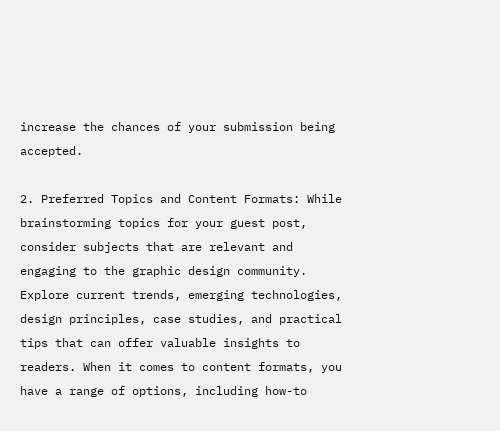increase the chances of your submission being accepted.

2. Preferred Topics and Content Formats: While brainstorming topics for your guest post, consider subjects that are relevant and engaging to the graphic design community. Explore current trends, emerging technologies, design principles, case studies, and practical tips that can offer valuable insights to readers. When it comes to content formats, you have a range of options, including how-to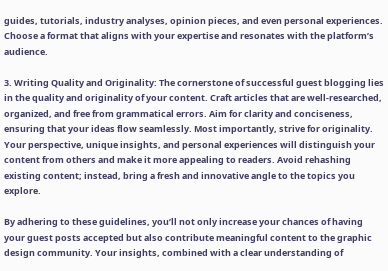guides, tutorials, industry analyses, opinion pieces, and even personal experiences. Choose a format that aligns with your expertise and resonates with the platform’s audience.

3. Writing Quality and Originality: The cornerstone of successful guest blogging lies in the quality and originality of your content. Craft articles that are well-researched, organized, and free from grammatical errors. Aim for clarity and conciseness, ensuring that your ideas flow seamlessly. Most importantly, strive for originality. Your perspective, unique insights, and personal experiences will distinguish your content from others and make it more appealing to readers. Avoid rehashing existing content; instead, bring a fresh and innovative angle to the topics you explore.

By adhering to these guidelines, you’ll not only increase your chances of having your guest posts accepted but also contribute meaningful content to the graphic design community. Your insights, combined with a clear understanding of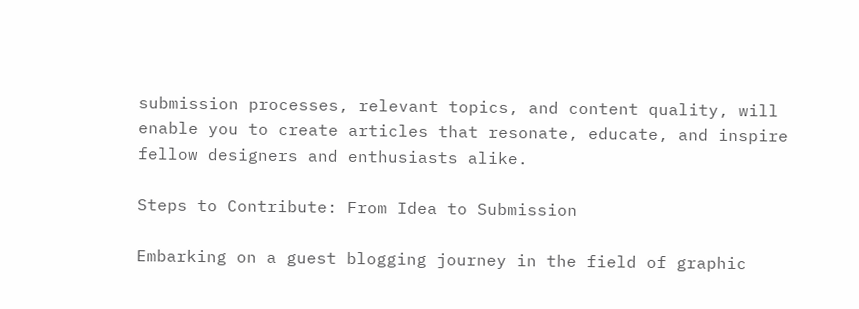submission processes, relevant topics, and content quality, will enable you to create articles that resonate, educate, and inspire fellow designers and enthusiasts alike.

Steps to Contribute: From Idea to Submission

Embarking on a guest blogging journey in the field of graphic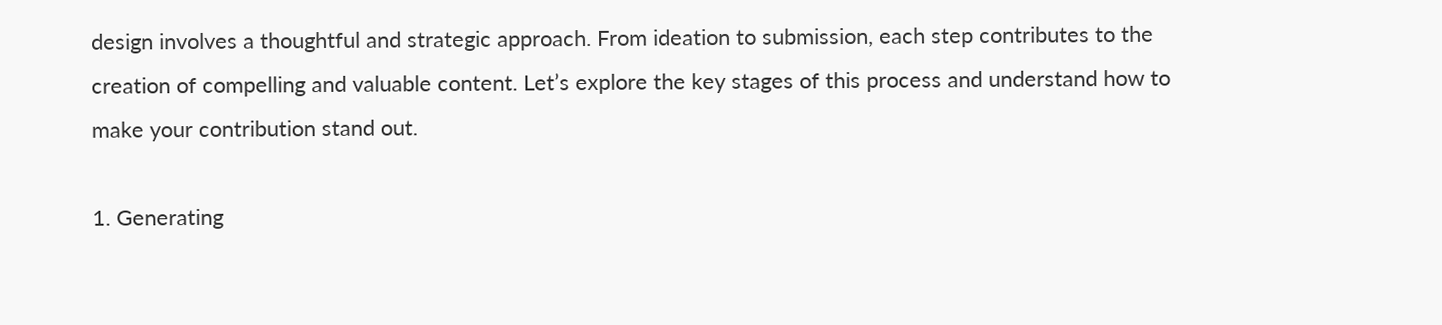design involves a thoughtful and strategic approach. From ideation to submission, each step contributes to the creation of compelling and valuable content. Let’s explore the key stages of this process and understand how to make your contribution stand out.

1. Generating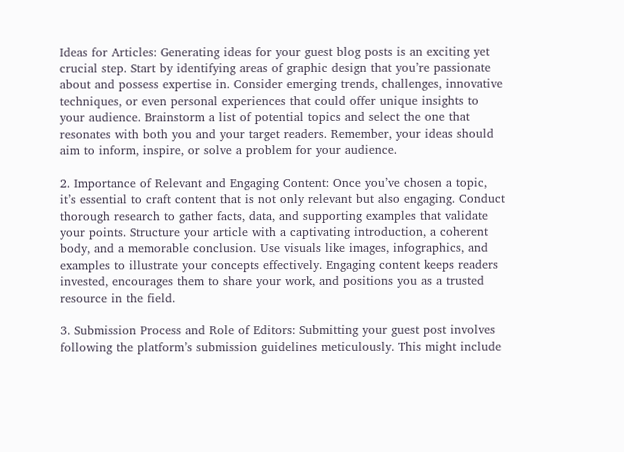Ideas for Articles: Generating ideas for your guest blog posts is an exciting yet crucial step. Start by identifying areas of graphic design that you’re passionate about and possess expertise in. Consider emerging trends, challenges, innovative techniques, or even personal experiences that could offer unique insights to your audience. Brainstorm a list of potential topics and select the one that resonates with both you and your target readers. Remember, your ideas should aim to inform, inspire, or solve a problem for your audience.

2. Importance of Relevant and Engaging Content: Once you’ve chosen a topic, it’s essential to craft content that is not only relevant but also engaging. Conduct thorough research to gather facts, data, and supporting examples that validate your points. Structure your article with a captivating introduction, a coherent body, and a memorable conclusion. Use visuals like images, infographics, and examples to illustrate your concepts effectively. Engaging content keeps readers invested, encourages them to share your work, and positions you as a trusted resource in the field.

3. Submission Process and Role of Editors: Submitting your guest post involves following the platform’s submission guidelines meticulously. This might include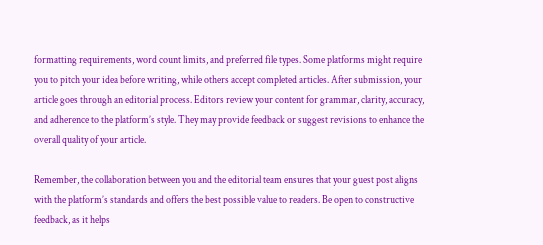formatting requirements, word count limits, and preferred file types. Some platforms might require you to pitch your idea before writing, while others accept completed articles. After submission, your article goes through an editorial process. Editors review your content for grammar, clarity, accuracy, and adherence to the platform’s style. They may provide feedback or suggest revisions to enhance the overall quality of your article.

Remember, the collaboration between you and the editorial team ensures that your guest post aligns with the platform’s standards and offers the best possible value to readers. Be open to constructive feedback, as it helps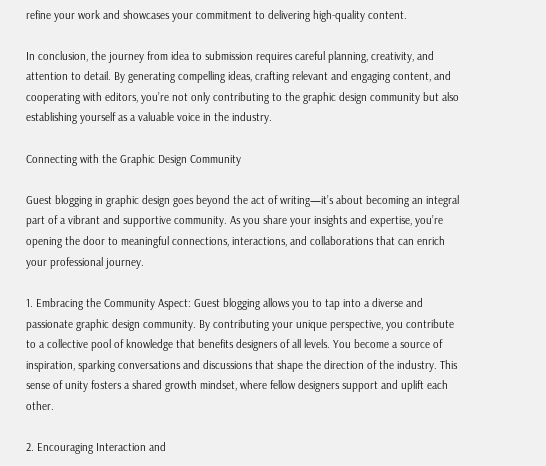refine your work and showcases your commitment to delivering high-quality content.

In conclusion, the journey from idea to submission requires careful planning, creativity, and attention to detail. By generating compelling ideas, crafting relevant and engaging content, and cooperating with editors, you’re not only contributing to the graphic design community but also establishing yourself as a valuable voice in the industry.

Connecting with the Graphic Design Community

Guest blogging in graphic design goes beyond the act of writing—it’s about becoming an integral part of a vibrant and supportive community. As you share your insights and expertise, you’re opening the door to meaningful connections, interactions, and collaborations that can enrich your professional journey.

1. Embracing the Community Aspect: Guest blogging allows you to tap into a diverse and passionate graphic design community. By contributing your unique perspective, you contribute to a collective pool of knowledge that benefits designers of all levels. You become a source of inspiration, sparking conversations and discussions that shape the direction of the industry. This sense of unity fosters a shared growth mindset, where fellow designers support and uplift each other.

2. Encouraging Interaction and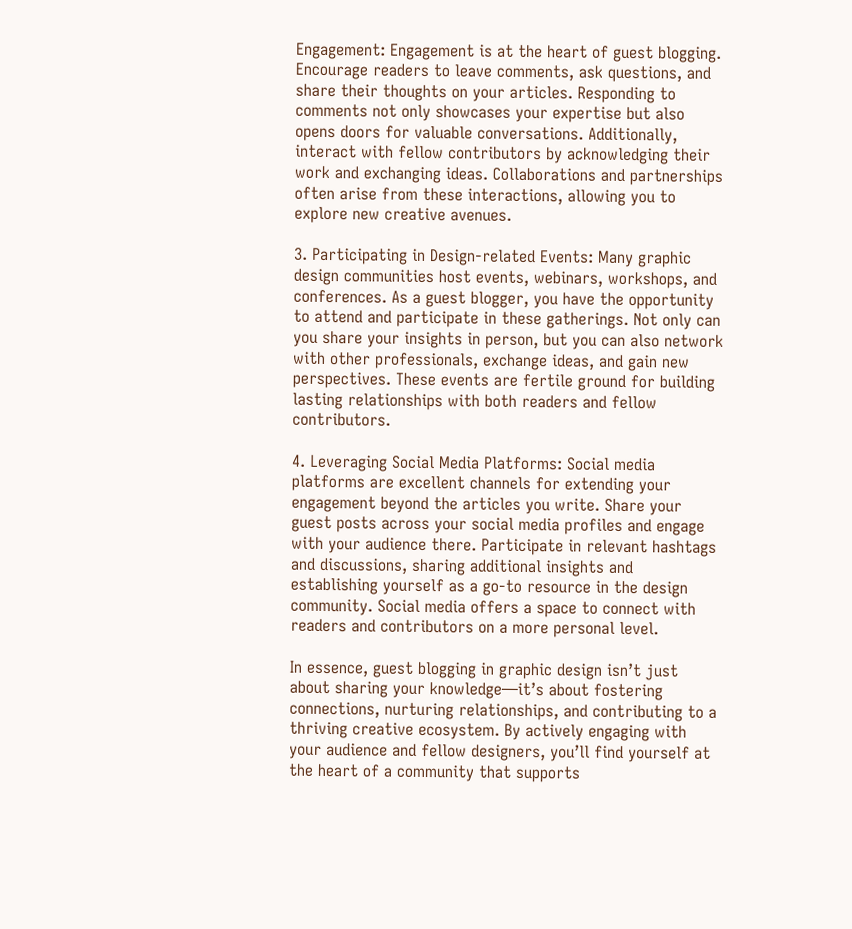Engagement: Engagement is at the heart of guest blogging. Encourage readers to leave comments, ask questions, and share their thoughts on your articles. Responding to comments not only showcases your expertise but also opens doors for valuable conversations. Additionally, interact with fellow contributors by acknowledging their work and exchanging ideas. Collaborations and partnerships often arise from these interactions, allowing you to explore new creative avenues.

3. Participating in Design-related Events: Many graphic design communities host events, webinars, workshops, and conferences. As a guest blogger, you have the opportunity to attend and participate in these gatherings. Not only can you share your insights in person, but you can also network with other professionals, exchange ideas, and gain new perspectives. These events are fertile ground for building lasting relationships with both readers and fellow contributors.

4. Leveraging Social Media Platforms: Social media platforms are excellent channels for extending your engagement beyond the articles you write. Share your guest posts across your social media profiles and engage with your audience there. Participate in relevant hashtags and discussions, sharing additional insights and establishing yourself as a go-to resource in the design community. Social media offers a space to connect with readers and contributors on a more personal level.

In essence, guest blogging in graphic design isn’t just about sharing your knowledge—it’s about fostering connections, nurturing relationships, and contributing to a thriving creative ecosystem. By actively engaging with your audience and fellow designers, you’ll find yourself at the heart of a community that supports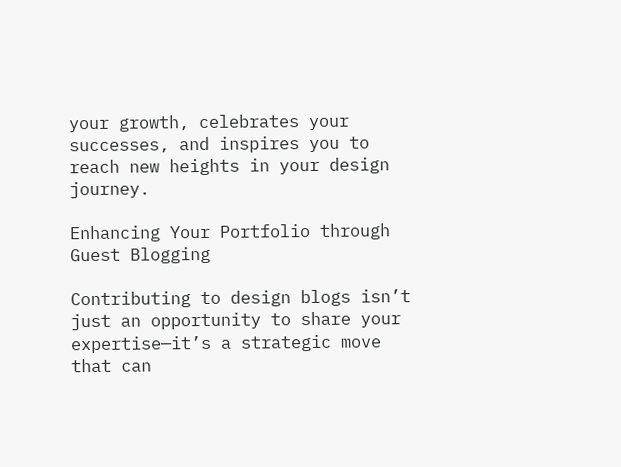your growth, celebrates your successes, and inspires you to reach new heights in your design journey.

Enhancing Your Portfolio through Guest Blogging

Contributing to design blogs isn’t just an opportunity to share your expertise—it’s a strategic move that can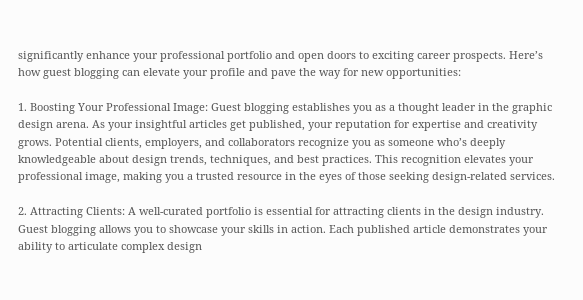significantly enhance your professional portfolio and open doors to exciting career prospects. Here’s how guest blogging can elevate your profile and pave the way for new opportunities:

1. Boosting Your Professional Image: Guest blogging establishes you as a thought leader in the graphic design arena. As your insightful articles get published, your reputation for expertise and creativity grows. Potential clients, employers, and collaborators recognize you as someone who’s deeply knowledgeable about design trends, techniques, and best practices. This recognition elevates your professional image, making you a trusted resource in the eyes of those seeking design-related services.

2. Attracting Clients: A well-curated portfolio is essential for attracting clients in the design industry. Guest blogging allows you to showcase your skills in action. Each published article demonstrates your ability to articulate complex design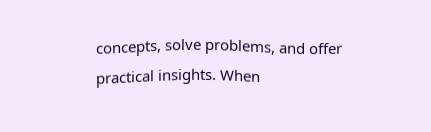concepts, solve problems, and offer practical insights. When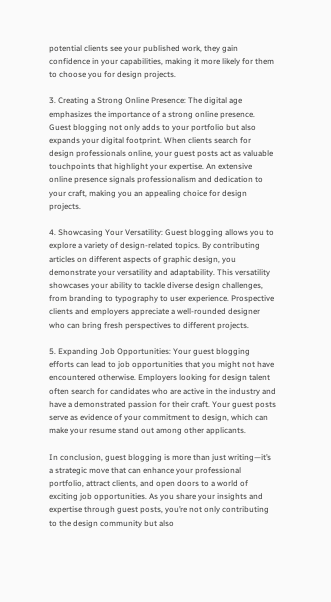potential clients see your published work, they gain confidence in your capabilities, making it more likely for them to choose you for design projects.

3. Creating a Strong Online Presence: The digital age emphasizes the importance of a strong online presence. Guest blogging not only adds to your portfolio but also expands your digital footprint. When clients search for design professionals online, your guest posts act as valuable touchpoints that highlight your expertise. An extensive online presence signals professionalism and dedication to your craft, making you an appealing choice for design projects.

4. Showcasing Your Versatility: Guest blogging allows you to explore a variety of design-related topics. By contributing articles on different aspects of graphic design, you demonstrate your versatility and adaptability. This versatility showcases your ability to tackle diverse design challenges, from branding to typography to user experience. Prospective clients and employers appreciate a well-rounded designer who can bring fresh perspectives to different projects.

5. Expanding Job Opportunities: Your guest blogging efforts can lead to job opportunities that you might not have encountered otherwise. Employers looking for design talent often search for candidates who are active in the industry and have a demonstrated passion for their craft. Your guest posts serve as evidence of your commitment to design, which can make your resume stand out among other applicants.

In conclusion, guest blogging is more than just writing—it’s a strategic move that can enhance your professional portfolio, attract clients, and open doors to a world of exciting job opportunities. As you share your insights and expertise through guest posts, you’re not only contributing to the design community but also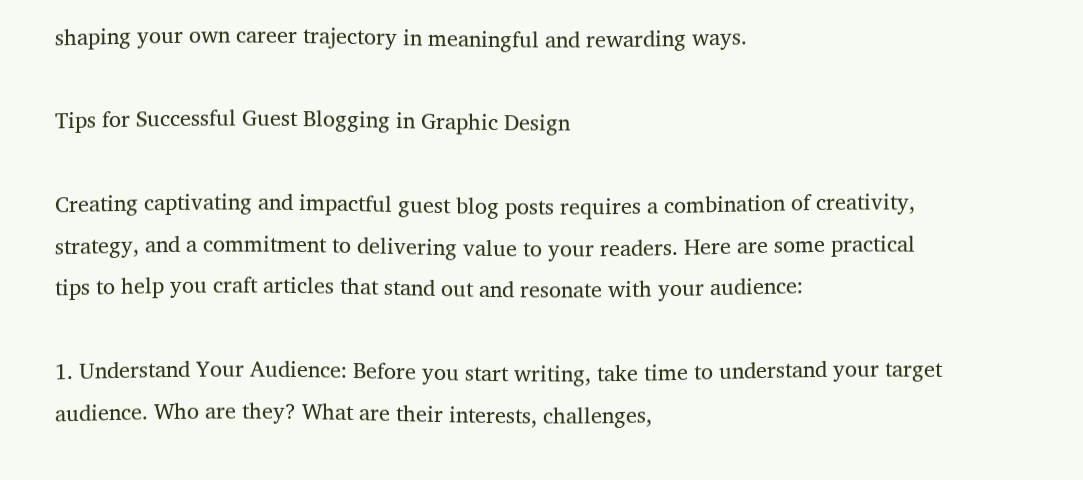shaping your own career trajectory in meaningful and rewarding ways.

Tips for Successful Guest Blogging in Graphic Design

Creating captivating and impactful guest blog posts requires a combination of creativity, strategy, and a commitment to delivering value to your readers. Here are some practical tips to help you craft articles that stand out and resonate with your audience:

1. Understand Your Audience: Before you start writing, take time to understand your target audience. Who are they? What are their interests, challenges,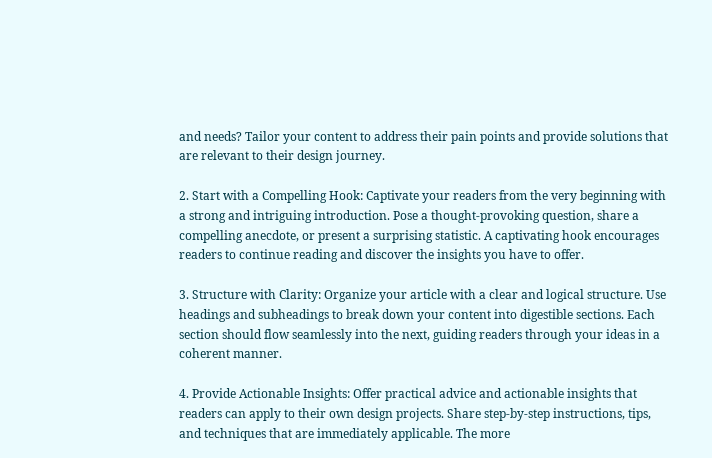and needs? Tailor your content to address their pain points and provide solutions that are relevant to their design journey.

2. Start with a Compelling Hook: Captivate your readers from the very beginning with a strong and intriguing introduction. Pose a thought-provoking question, share a compelling anecdote, or present a surprising statistic. A captivating hook encourages readers to continue reading and discover the insights you have to offer.

3. Structure with Clarity: Organize your article with a clear and logical structure. Use headings and subheadings to break down your content into digestible sections. Each section should flow seamlessly into the next, guiding readers through your ideas in a coherent manner.

4. Provide Actionable Insights: Offer practical advice and actionable insights that readers can apply to their own design projects. Share step-by-step instructions, tips, and techniques that are immediately applicable. The more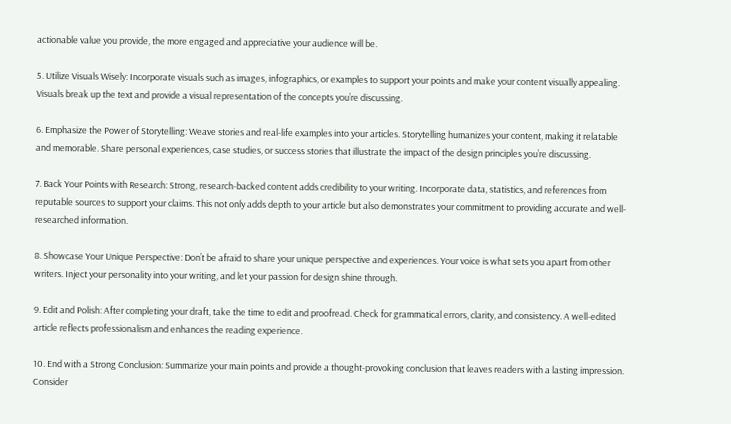actionable value you provide, the more engaged and appreciative your audience will be.

5. Utilize Visuals Wisely: Incorporate visuals such as images, infographics, or examples to support your points and make your content visually appealing. Visuals break up the text and provide a visual representation of the concepts you’re discussing.

6. Emphasize the Power of Storytelling: Weave stories and real-life examples into your articles. Storytelling humanizes your content, making it relatable and memorable. Share personal experiences, case studies, or success stories that illustrate the impact of the design principles you’re discussing.

7. Back Your Points with Research: Strong, research-backed content adds credibility to your writing. Incorporate data, statistics, and references from reputable sources to support your claims. This not only adds depth to your article but also demonstrates your commitment to providing accurate and well-researched information.

8. Showcase Your Unique Perspective: Don’t be afraid to share your unique perspective and experiences. Your voice is what sets you apart from other writers. Inject your personality into your writing, and let your passion for design shine through.

9. Edit and Polish: After completing your draft, take the time to edit and proofread. Check for grammatical errors, clarity, and consistency. A well-edited article reflects professionalism and enhances the reading experience.

10. End with a Strong Conclusion: Summarize your main points and provide a thought-provoking conclusion that leaves readers with a lasting impression. Consider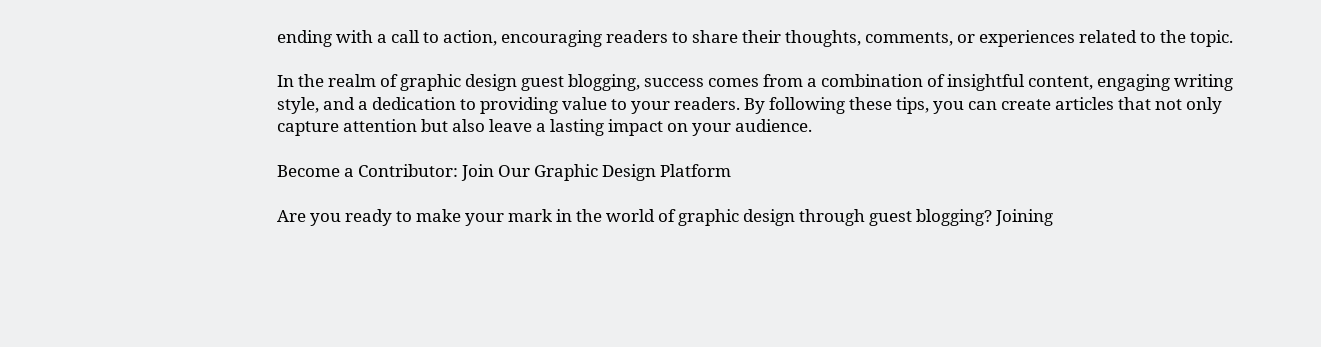ending with a call to action, encouraging readers to share their thoughts, comments, or experiences related to the topic.

In the realm of graphic design guest blogging, success comes from a combination of insightful content, engaging writing style, and a dedication to providing value to your readers. By following these tips, you can create articles that not only capture attention but also leave a lasting impact on your audience.

Become a Contributor: Join Our Graphic Design Platform

Are you ready to make your mark in the world of graphic design through guest blogging? Joining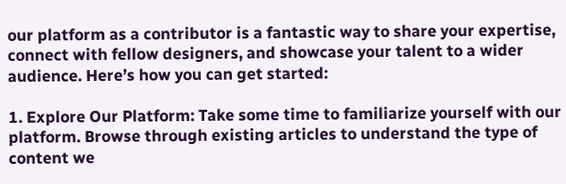our platform as a contributor is a fantastic way to share your expertise, connect with fellow designers, and showcase your talent to a wider audience. Here’s how you can get started:

1. Explore Our Platform: Take some time to familiarize yourself with our platform. Browse through existing articles to understand the type of content we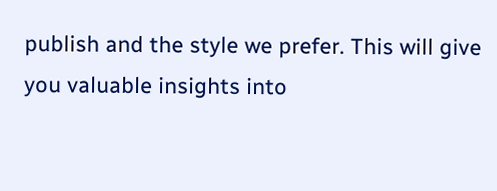publish and the style we prefer. This will give you valuable insights into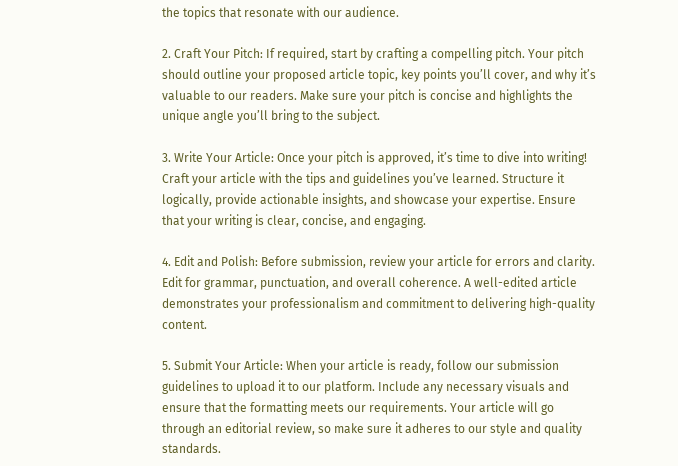the topics that resonate with our audience.

2. Craft Your Pitch: If required, start by crafting a compelling pitch. Your pitch should outline your proposed article topic, key points you’ll cover, and why it’s valuable to our readers. Make sure your pitch is concise and highlights the unique angle you’ll bring to the subject.

3. Write Your Article: Once your pitch is approved, it’s time to dive into writing! Craft your article with the tips and guidelines you’ve learned. Structure it logically, provide actionable insights, and showcase your expertise. Ensure that your writing is clear, concise, and engaging.

4. Edit and Polish: Before submission, review your article for errors and clarity. Edit for grammar, punctuation, and overall coherence. A well-edited article demonstrates your professionalism and commitment to delivering high-quality content.

5. Submit Your Article: When your article is ready, follow our submission guidelines to upload it to our platform. Include any necessary visuals and ensure that the formatting meets our requirements. Your article will go through an editorial review, so make sure it adheres to our style and quality standards.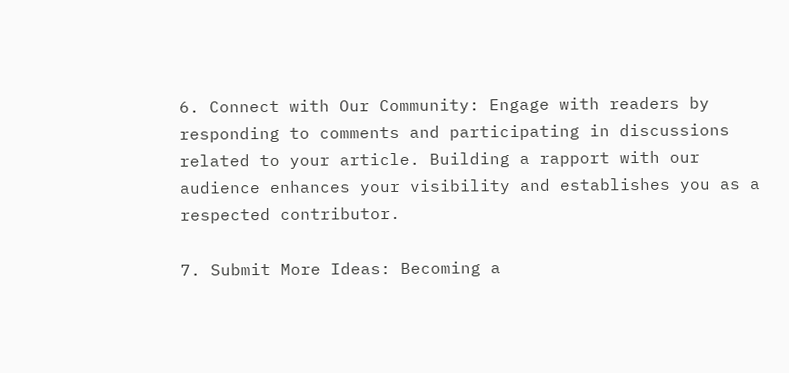6. Connect with Our Community: Engage with readers by responding to comments and participating in discussions related to your article. Building a rapport with our audience enhances your visibility and establishes you as a respected contributor.

7. Submit More Ideas: Becoming a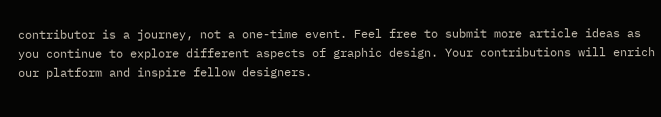contributor is a journey, not a one-time event. Feel free to submit more article ideas as you continue to explore different aspects of graphic design. Your contributions will enrich our platform and inspire fellow designers.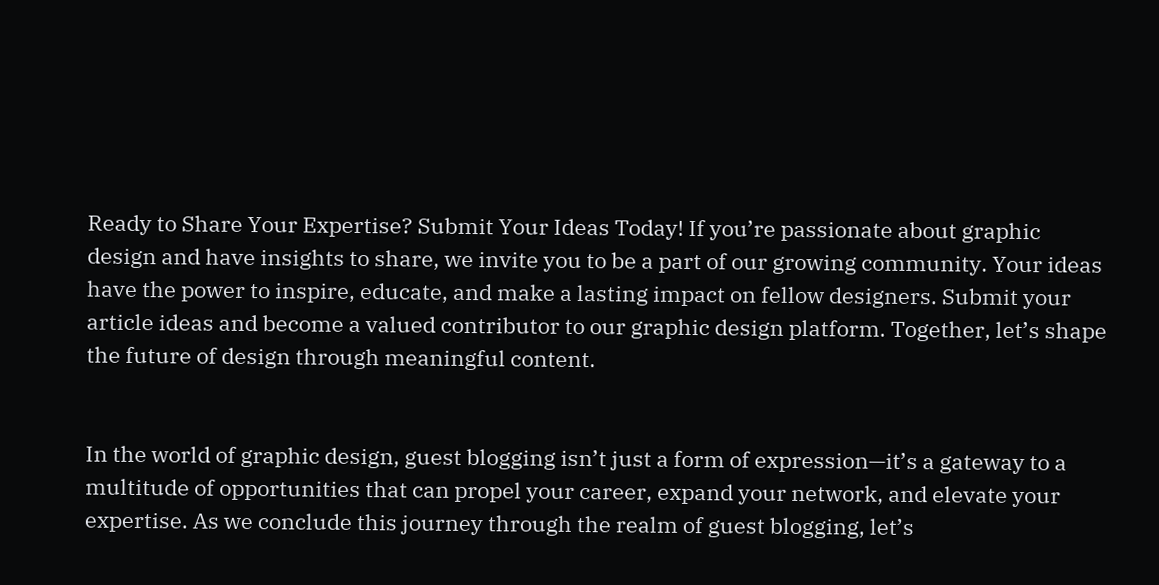Ready to Share Your Expertise? Submit Your Ideas Today! If you’re passionate about graphic design and have insights to share, we invite you to be a part of our growing community. Your ideas have the power to inspire, educate, and make a lasting impact on fellow designers. Submit your article ideas and become a valued contributor to our graphic design platform. Together, let’s shape the future of design through meaningful content.


In the world of graphic design, guest blogging isn’t just a form of expression—it’s a gateway to a multitude of opportunities that can propel your career, expand your network, and elevate your expertise. As we conclude this journey through the realm of guest blogging, let’s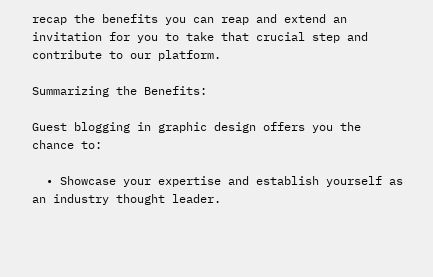recap the benefits you can reap and extend an invitation for you to take that crucial step and contribute to our platform.

Summarizing the Benefits:

Guest blogging in graphic design offers you the chance to:

  • Showcase your expertise and establish yourself as an industry thought leader.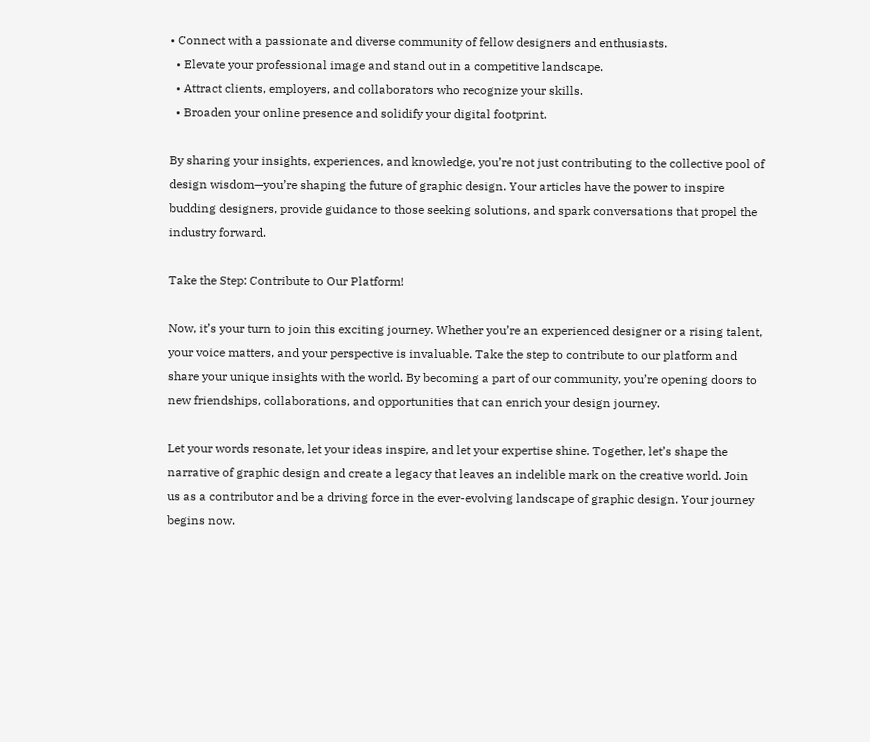• Connect with a passionate and diverse community of fellow designers and enthusiasts.
  • Elevate your professional image and stand out in a competitive landscape.
  • Attract clients, employers, and collaborators who recognize your skills.
  • Broaden your online presence and solidify your digital footprint.

By sharing your insights, experiences, and knowledge, you’re not just contributing to the collective pool of design wisdom—you’re shaping the future of graphic design. Your articles have the power to inspire budding designers, provide guidance to those seeking solutions, and spark conversations that propel the industry forward.

Take the Step: Contribute to Our Platform!

Now, it’s your turn to join this exciting journey. Whether you’re an experienced designer or a rising talent, your voice matters, and your perspective is invaluable. Take the step to contribute to our platform and share your unique insights with the world. By becoming a part of our community, you’re opening doors to new friendships, collaborations, and opportunities that can enrich your design journey.

Let your words resonate, let your ideas inspire, and let your expertise shine. Together, let’s shape the narrative of graphic design and create a legacy that leaves an indelible mark on the creative world. Join us as a contributor and be a driving force in the ever-evolving landscape of graphic design. Your journey begins now.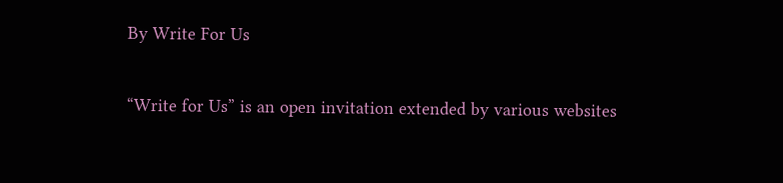By Write For Us

“Write for Us” is an open invitation extended by various websites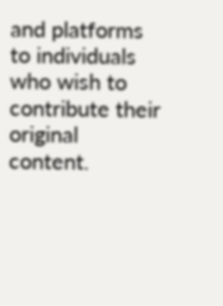and platforms to individuals who wish to contribute their original content.